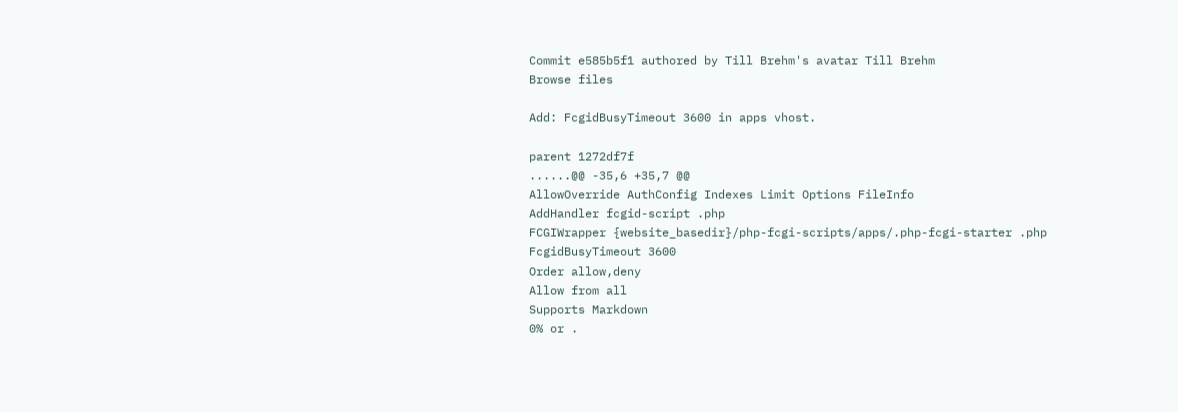Commit e585b5f1 authored by Till Brehm's avatar Till Brehm
Browse files

Add: FcgidBusyTimeout 3600 in apps vhost.

parent 1272df7f
......@@ -35,6 +35,7 @@
AllowOverride AuthConfig Indexes Limit Options FileInfo
AddHandler fcgid-script .php
FCGIWrapper {website_basedir}/php-fcgi-scripts/apps/.php-fcgi-starter .php
FcgidBusyTimeout 3600
Order allow,deny
Allow from all
Supports Markdown
0% or .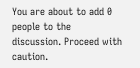You are about to add 0 people to the discussion. Proceed with caution.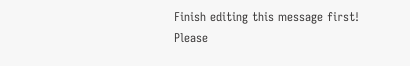Finish editing this message first!
Please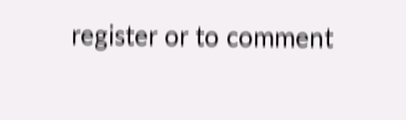register or to comment